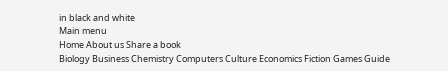in black and white
Main menu
Home About us Share a book
Biology Business Chemistry Computers Culture Economics Fiction Games Guide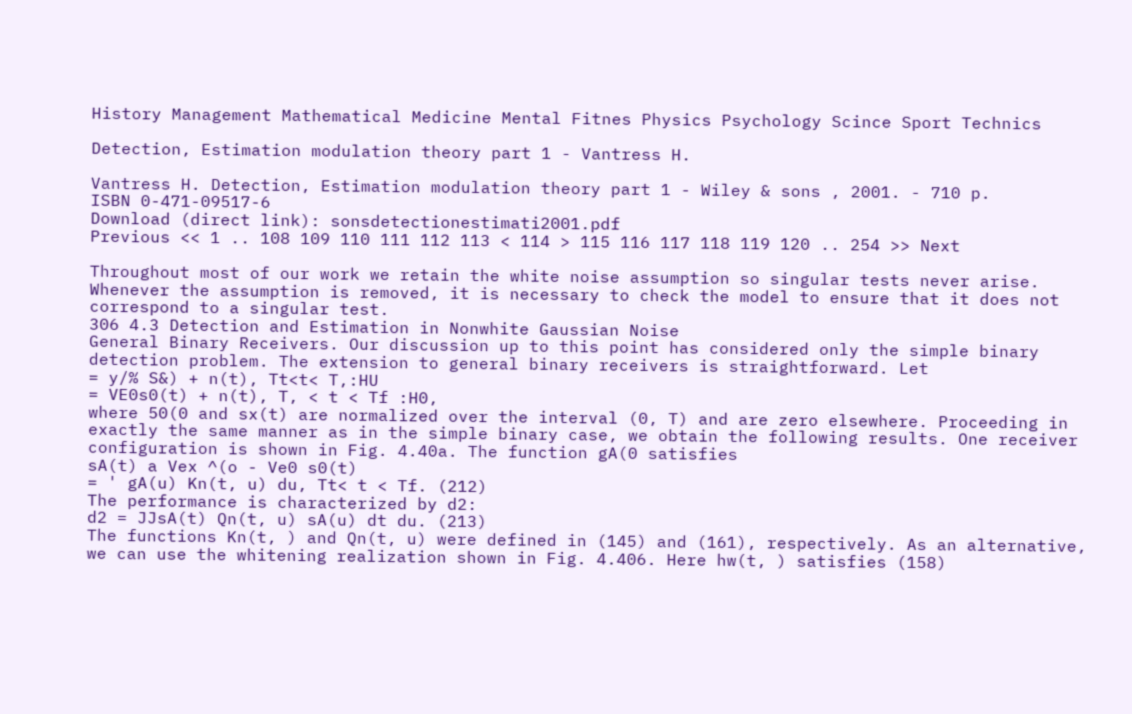History Management Mathematical Medicine Mental Fitnes Physics Psychology Scince Sport Technics

Detection, Estimation modulation theory part 1 - Vantress H.

Vantress H. Detection, Estimation modulation theory part 1 - Wiley & sons , 2001. - 710 p.
ISBN 0-471-09517-6
Download (direct link): sonsdetectionestimati2001.pdf
Previous << 1 .. 108 109 110 111 112 113 < 114 > 115 116 117 118 119 120 .. 254 >> Next

Throughout most of our work we retain the white noise assumption so singular tests never arise. Whenever the assumption is removed, it is necessary to check the model to ensure that it does not correspond to a singular test.
306 4.3 Detection and Estimation in Nonwhite Gaussian Noise
General Binary Receivers. Our discussion up to this point has considered only the simple binary detection problem. The extension to general binary receivers is straightforward. Let
= y/% S&) + n(t), Tt<t< T,:HU
= VE0s0(t) + n(t), T, < t < Tf :H0,
where 50(0 and sx(t) are normalized over the interval (0, T) and are zero elsewhere. Proceeding in exactly the same manner as in the simple binary case, we obtain the following results. One receiver configuration is shown in Fig. 4.40a. The function gA(0 satisfies
sA(t) a Vex ^(o - Ve0 s0(t)
= ' gA(u) Kn(t, u) du, Tt< t < Tf. (212)
The performance is characterized by d2:
d2 = JJsA(t) Qn(t, u) sA(u) dt du. (213)
The functions Kn(t, ) and Qn(t, u) were defined in (145) and (161), respectively. As an alternative, we can use the whitening realization shown in Fig. 4.406. Here hw(t, ) satisfies (158)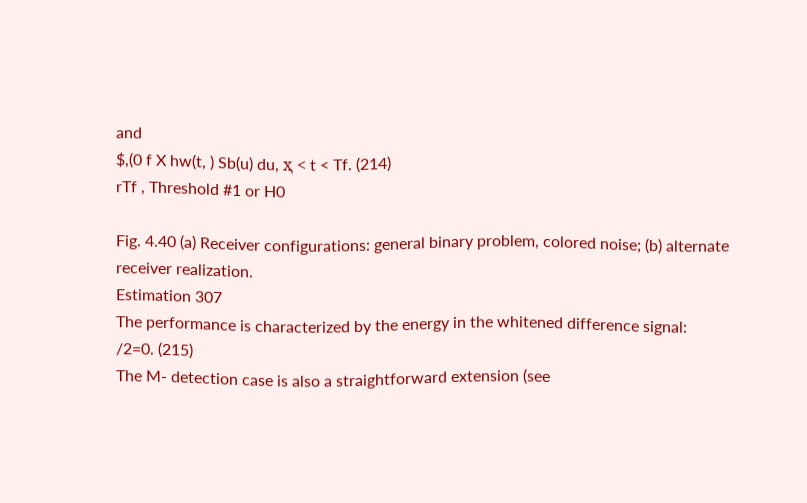and
$,(0 f X hw(t, ) Sb(u) du, ҳ < t < Tf. (214)
rTf , Threshold #1 or H0

Fig. 4.40 (a) Receiver configurations: general binary problem, colored noise; (b) alternate receiver realization.
Estimation 307
The performance is characterized by the energy in the whitened difference signal:
/2=0. (215)
The M- detection case is also a straightforward extension (see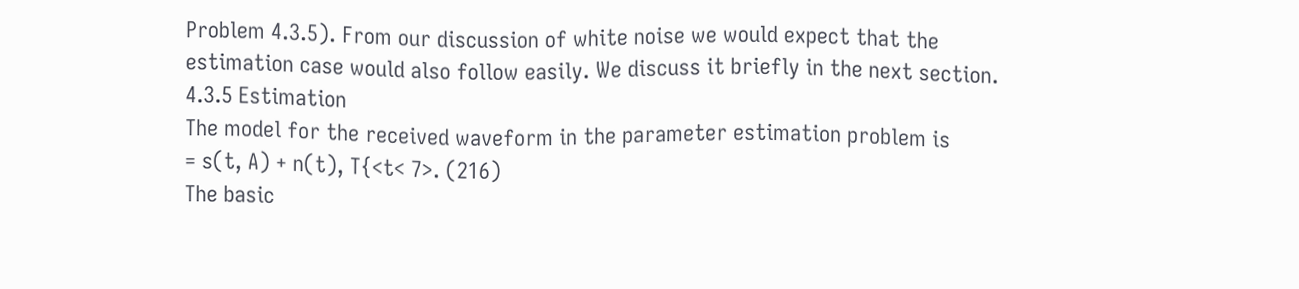Problem 4.3.5). From our discussion of white noise we would expect that the estimation case would also follow easily. We discuss it briefly in the next section.
4.3.5 Estimation
The model for the received waveform in the parameter estimation problem is
= s(t, A) + n(t), T{<t< 7>. (216)
The basic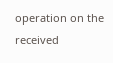operation on the received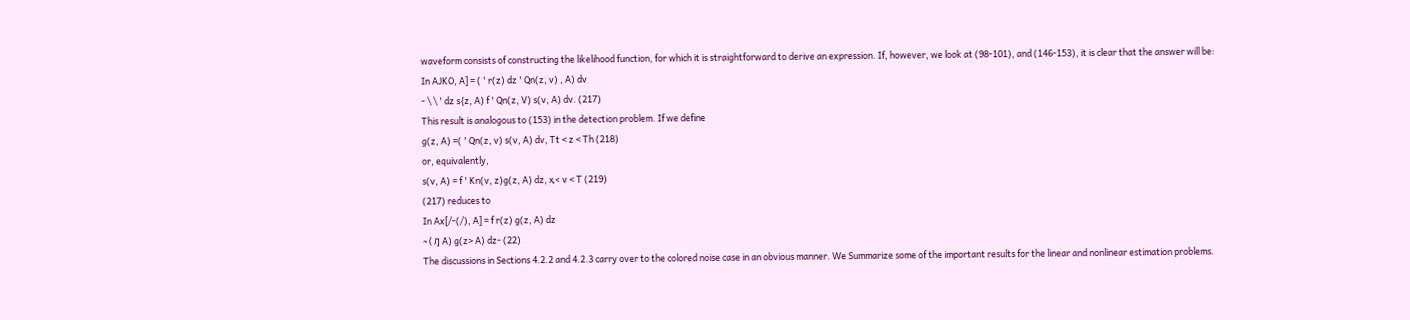waveform consists of constructing the likelihood function, for which it is straightforward to derive an expression. If, however, we look at (98-101), and (146-153), it is clear that the answer will be:
In AJKO, A] = ( ' r(z) dz ' Qn(z, v) , A) dv
- \ \ ' dz s{z, A) f ' Qn(z, V) s(v, A) dv. (217)
This result is analogous to (153) in the detection problem. If we define
g(z, A) =( ' Qn(z, v) s(v, A) dv, Tt < z < Th (218)
or, equivalently,
s(v, A) = f ' Kn(v, z)g(z, A) dz, ҳ < v < T (219)
(217) reduces to
In Ax[/-(/), A] = f r(z) g(z, A) dz
~ ( Ԓ A) g(z> A) dz- (22)
The discussions in Sections 4.2.2 and 4.2.3 carry over to the colored noise case in an obvious manner. We Summarize some of the important results for the linear and nonlinear estimation problems.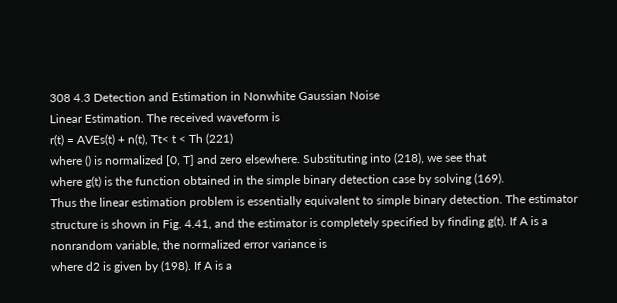308 4.3 Detection and Estimation in Nonwhite Gaussian Noise
Linear Estimation. The received waveform is
r(t) = AVEs(t) + n(t), Tt< t < Th (221)
where () is normalized [0, T] and zero elsewhere. Substituting into (218), we see that
where g(t) is the function obtained in the simple binary detection case by solving (169).
Thus the linear estimation problem is essentially equivalent to simple binary detection. The estimator structure is shown in Fig. 4.41, and the estimator is completely specified by finding g(t). If A is a nonrandom variable, the normalized error variance is
where d2 is given by (198). If A is a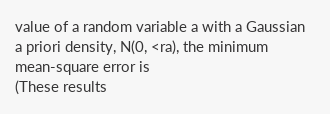value of a random variable a with a Gaussian a priori density, N(0, <ra), the minimum mean-square error is
(These results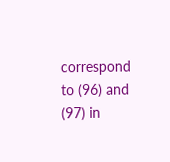correspond to (96) and (97) in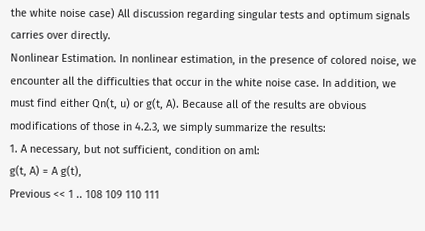the white noise case) All discussion regarding singular tests and optimum signals carries over directly.
Nonlinear Estimation. In nonlinear estimation, in the presence of colored noise, we encounter all the difficulties that occur in the white noise case. In addition, we must find either Qn(t, u) or g(t, A). Because all of the results are obvious modifications of those in 4.2.3, we simply summarize the results:
1. A necessary, but not sufficient, condition on aml:
g(t, A) = A g(t),
Previous << 1 .. 108 109 110 111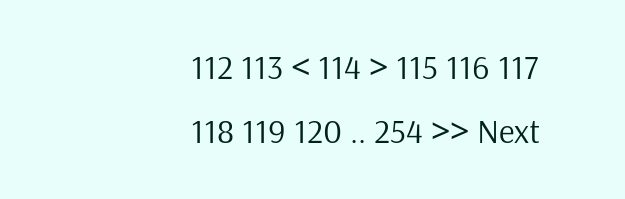112 113 < 114 > 115 116 117 118 119 120 .. 254 >> Next